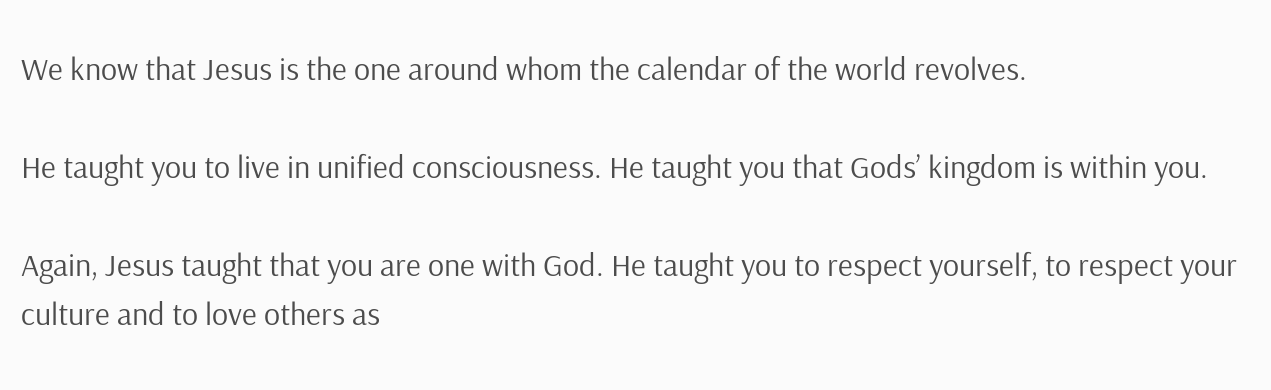We know that Jesus is the one around whom the calendar of the world revolves.

He taught you to live in unified consciousness. He taught you that Gods’ kingdom is within you.

Again, Jesus taught that you are one with God. He taught you to respect yourself, to respect your culture and to love others as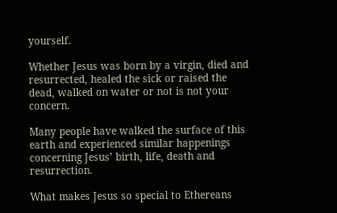yourself.

Whether Jesus was born by a virgin, died and resurrected, healed the sick or raised the dead, walked on water or not is not your concern.

Many people have walked the surface of this earth and experienced similar happenings concerning Jesus’ birth, life, death and resurrection.

What makes Jesus so special to Ethereans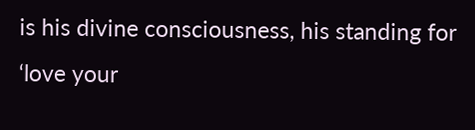is his divine consciousness, his standing for ‘love your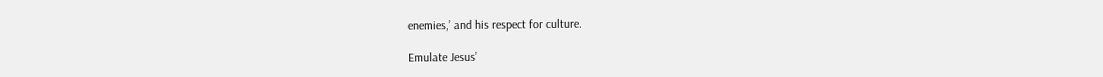enemies,’ and his respect for culture.

Emulate Jesus’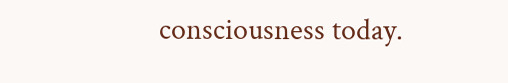consciousness today.